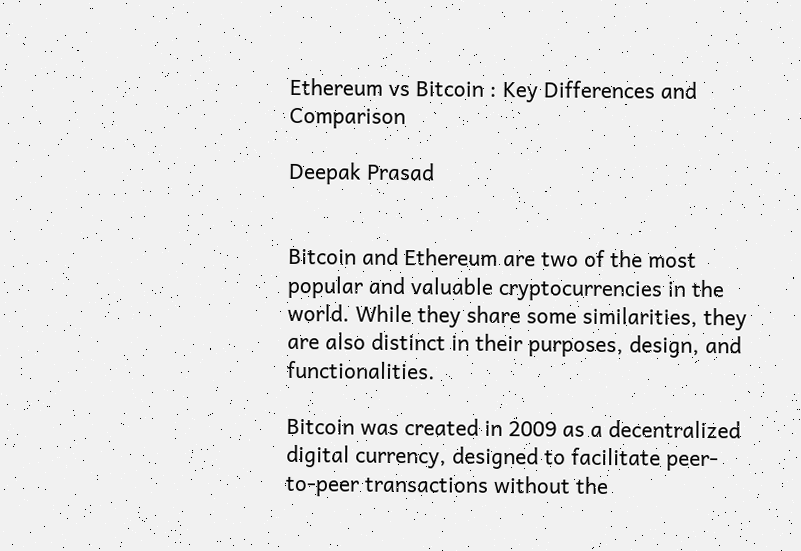Ethereum vs Bitcoin : Key Differences and Comparison

Deepak Prasad


Bitcoin and Ethereum are two of the most popular and valuable cryptocurrencies in the world. While they share some similarities, they are also distinct in their purposes, design, and functionalities.

Bitcoin was created in 2009 as a decentralized digital currency, designed to facilitate peer-to-peer transactions without the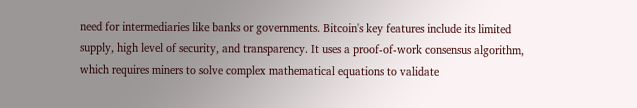need for intermediaries like banks or governments. Bitcoin's key features include its limited supply, high level of security, and transparency. It uses a proof-of-work consensus algorithm, which requires miners to solve complex mathematical equations to validate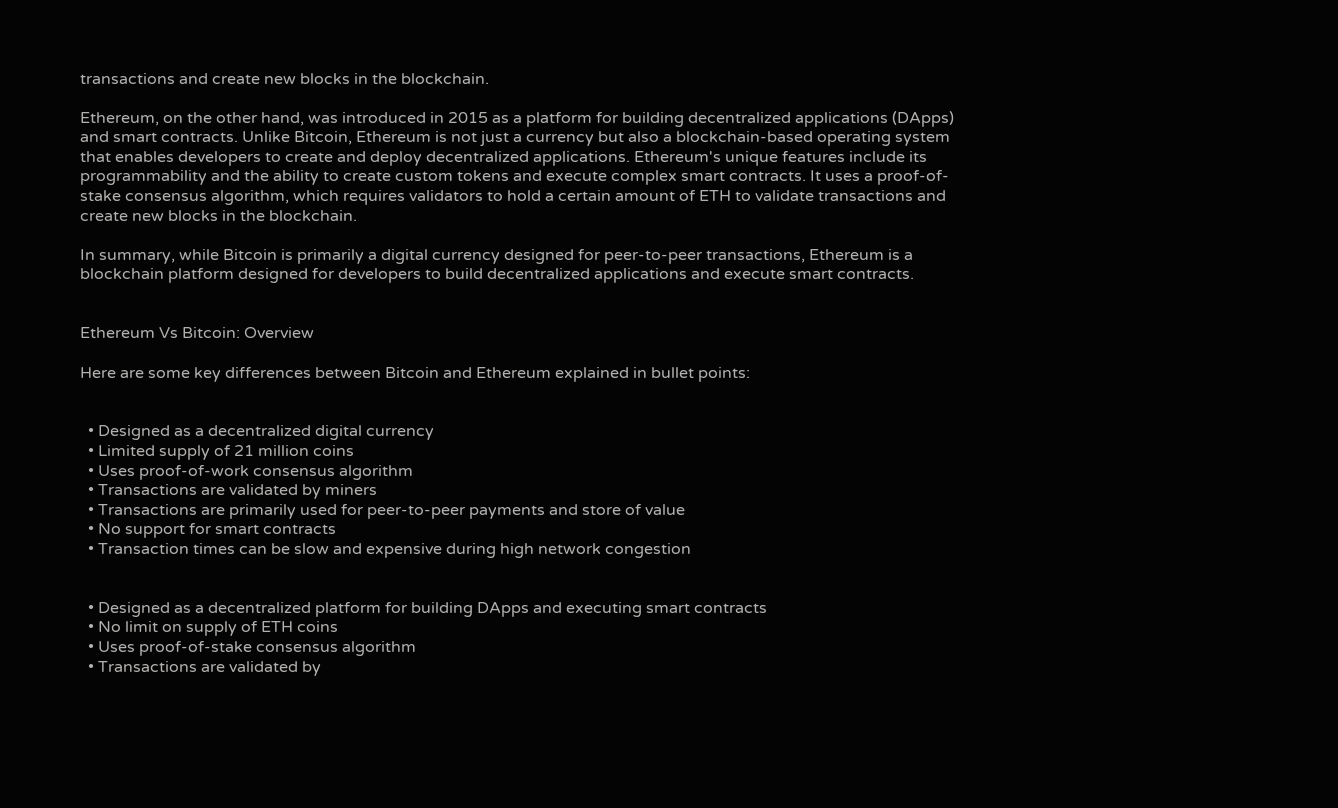transactions and create new blocks in the blockchain.

Ethereum, on the other hand, was introduced in 2015 as a platform for building decentralized applications (DApps) and smart contracts. Unlike Bitcoin, Ethereum is not just a currency but also a blockchain-based operating system that enables developers to create and deploy decentralized applications. Ethereum's unique features include its programmability and the ability to create custom tokens and execute complex smart contracts. It uses a proof-of-stake consensus algorithm, which requires validators to hold a certain amount of ETH to validate transactions and create new blocks in the blockchain.

In summary, while Bitcoin is primarily a digital currency designed for peer-to-peer transactions, Ethereum is a blockchain platform designed for developers to build decentralized applications and execute smart contracts.


Ethereum Vs Bitcoin: Overview

Here are some key differences between Bitcoin and Ethereum explained in bullet points:


  • Designed as a decentralized digital currency
  • Limited supply of 21 million coins
  • Uses proof-of-work consensus algorithm
  • Transactions are validated by miners
  • Transactions are primarily used for peer-to-peer payments and store of value
  • No support for smart contracts
  • Transaction times can be slow and expensive during high network congestion


  • Designed as a decentralized platform for building DApps and executing smart contracts
  • No limit on supply of ETH coins
  • Uses proof-of-stake consensus algorithm
  • Transactions are validated by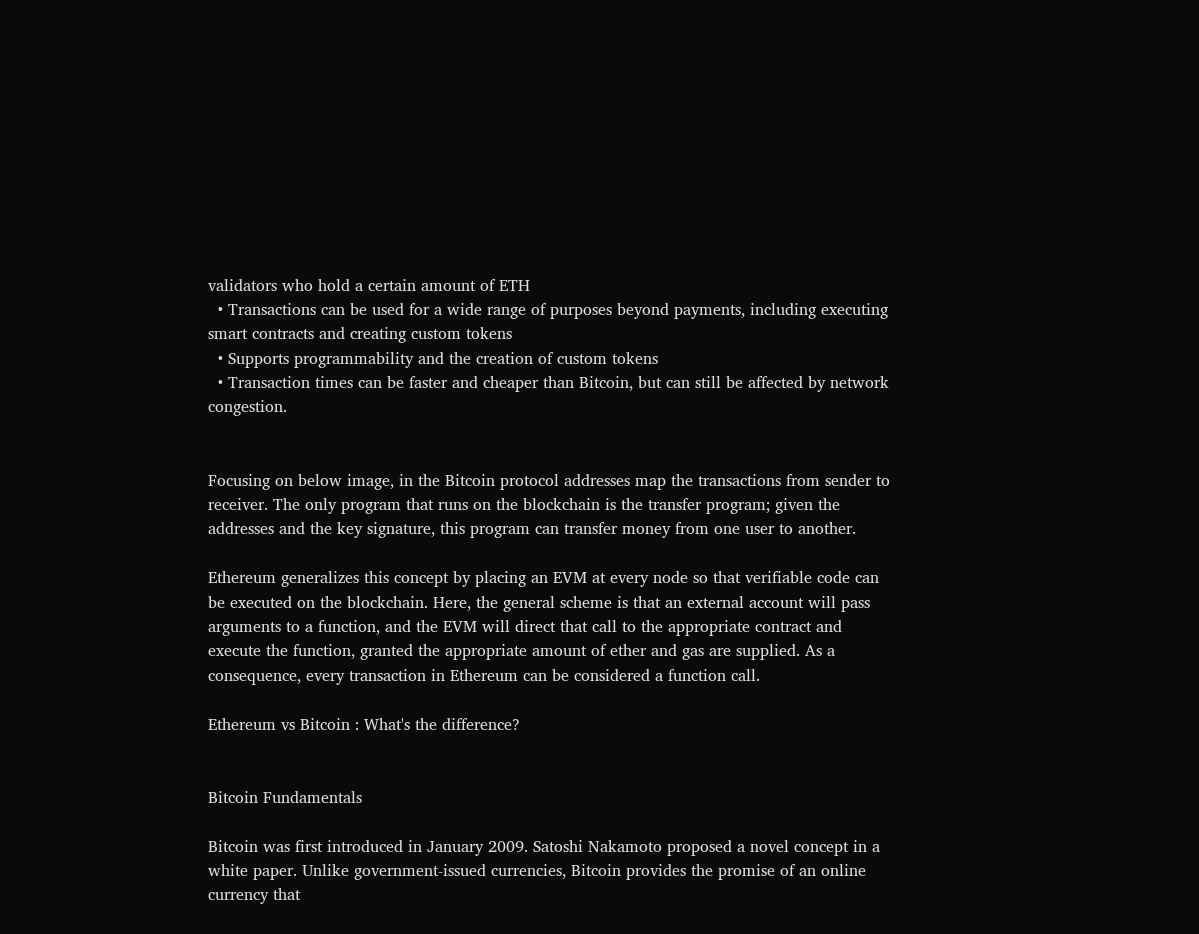validators who hold a certain amount of ETH
  • Transactions can be used for a wide range of purposes beyond payments, including executing smart contracts and creating custom tokens
  • Supports programmability and the creation of custom tokens
  • Transaction times can be faster and cheaper than Bitcoin, but can still be affected by network congestion.


Focusing on below image, in the Bitcoin protocol addresses map the transactions from sender to receiver. The only program that runs on the blockchain is the transfer program; given the addresses and the key signature, this program can transfer money from one user to another.

Ethereum generalizes this concept by placing an EVM at every node so that verifiable code can be executed on the blockchain. Here, the general scheme is that an external account will pass arguments to a function, and the EVM will direct that call to the appropriate contract and execute the function, granted the appropriate amount of ether and gas are supplied. As a consequence, every transaction in Ethereum can be considered a function call.

Ethereum vs Bitcoin : What's the difference?


Bitcoin Fundamentals

Bitcoin was first introduced in January 2009. Satoshi Nakamoto proposed a novel concept in a white paper. Unlike government-issued currencies, Bitcoin provides the promise of an online currency that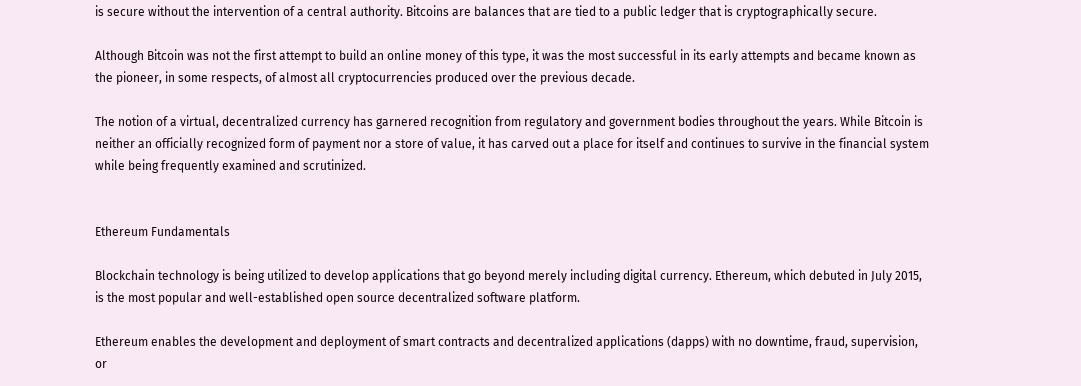is secure without the intervention of a central authority. Bitcoins are balances that are tied to a public ledger that is cryptographically secure.

Although Bitcoin was not the first attempt to build an online money of this type, it was the most successful in its early attempts and became known as the pioneer, in some respects, of almost all cryptocurrencies produced over the previous decade.

The notion of a virtual, decentralized currency has garnered recognition from regulatory and government bodies throughout the years. While Bitcoin is neither an officially recognized form of payment nor a store of value, it has carved out a place for itself and continues to survive in the financial system while being frequently examined and scrutinized.


Ethereum Fundamentals

Blockchain technology is being utilized to develop applications that go beyond merely including digital currency. Ethereum, which debuted in July 2015, is the most popular and well-established open source decentralized software platform.

Ethereum enables the development and deployment of smart contracts and decentralized applications (dapps) with no downtime, fraud, supervision, or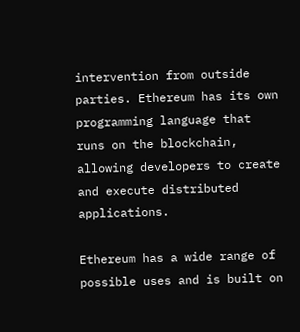intervention from outside parties. Ethereum has its own programming language that runs on the blockchain, allowing developers to create and execute distributed applications.

Ethereum has a wide range of possible uses and is built on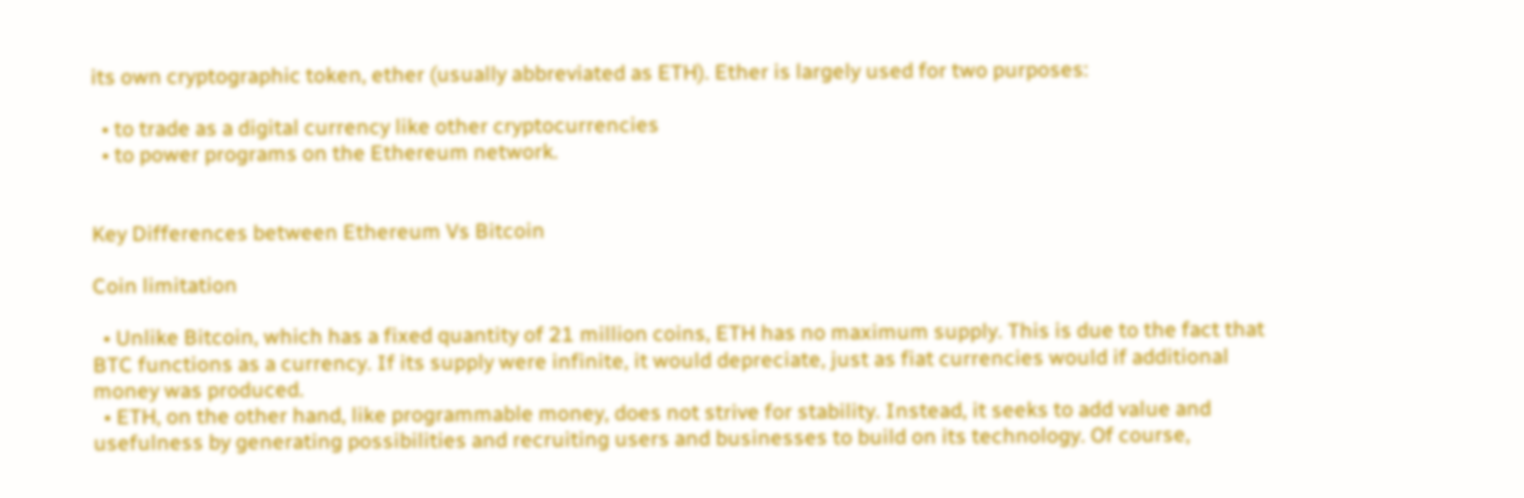its own cryptographic token, ether (usually abbreviated as ETH). Ether is largely used for two purposes:

  • to trade as a digital currency like other cryptocurrencies
  • to power programs on the Ethereum network.


Key Differences between Ethereum Vs Bitcoin

Coin limitation

  • Unlike Bitcoin, which has a fixed quantity of 21 million coins, ETH has no maximum supply. This is due to the fact that BTC functions as a currency. If its supply were infinite, it would depreciate, just as fiat currencies would if additional money was produced.
  • ETH, on the other hand, like programmable money, does not strive for stability. Instead, it seeks to add value and usefulness by generating possibilities and recruiting users and businesses to build on its technology. Of course,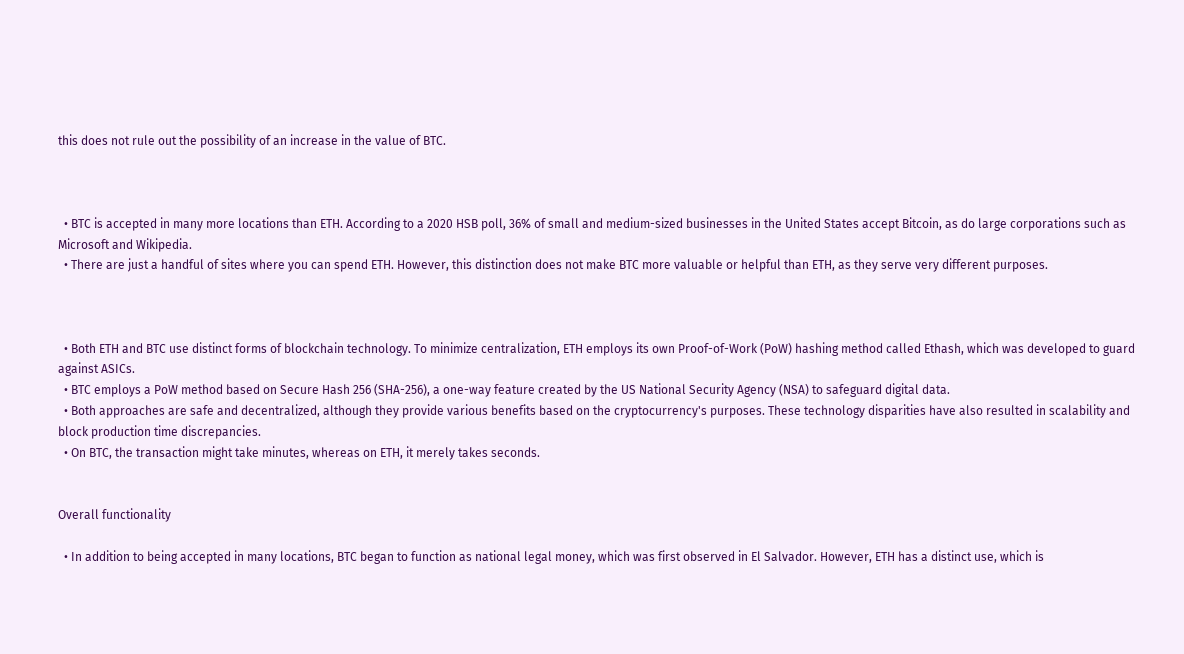this does not rule out the possibility of an increase in the value of BTC.



  • BTC is accepted in many more locations than ETH. According to a 2020 HSB poll, 36% of small and medium-sized businesses in the United States accept Bitcoin, as do large corporations such as Microsoft and Wikipedia.
  • There are just a handful of sites where you can spend ETH. However, this distinction does not make BTC more valuable or helpful than ETH, as they serve very different purposes.



  • Both ETH and BTC use distinct forms of blockchain technology. To minimize centralization, ETH employs its own Proof-of-Work (PoW) hashing method called Ethash, which was developed to guard against ASICs.
  • BTC employs a PoW method based on Secure Hash 256 (SHA-256), a one-way feature created by the US National Security Agency (NSA) to safeguard digital data.
  • Both approaches are safe and decentralized, although they provide various benefits based on the cryptocurrency's purposes. These technology disparities have also resulted in scalability and block production time discrepancies.
  • On BTC, the transaction might take minutes, whereas on ETH, it merely takes seconds.


Overall functionality

  • In addition to being accepted in many locations, BTC began to function as national legal money, which was first observed in El Salvador. However, ETH has a distinct use, which is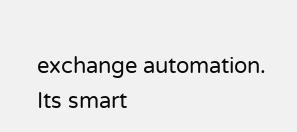exchange automation. Its smart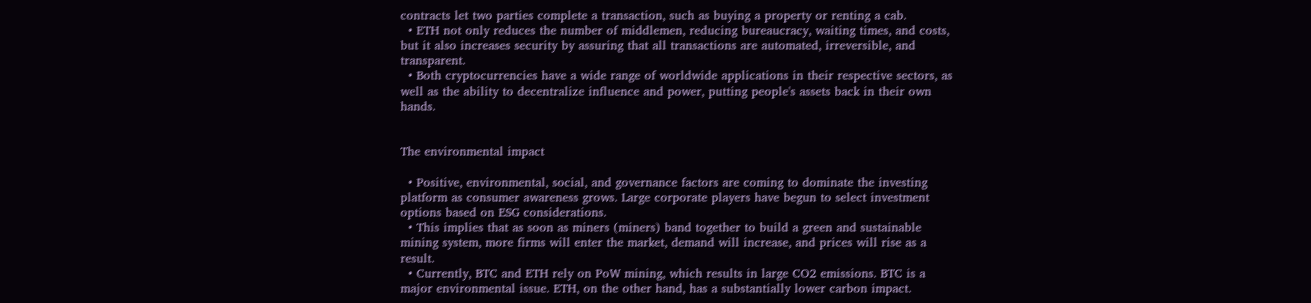contracts let two parties complete a transaction, such as buying a property or renting a cab.
  • ETH not only reduces the number of middlemen, reducing bureaucracy, waiting times, and costs, but it also increases security by assuring that all transactions are automated, irreversible, and transparent.
  • Both cryptocurrencies have a wide range of worldwide applications in their respective sectors, as well as the ability to decentralize influence and power, putting people's assets back in their own hands.


The environmental impact

  • Positive, environmental, social, and governance factors are coming to dominate the investing platform as consumer awareness grows. Large corporate players have begun to select investment options based on ESG considerations.
  • This implies that as soon as miners (miners) band together to build a green and sustainable mining system, more firms will enter the market, demand will increase, and prices will rise as a result.
  • Currently, BTC and ETH rely on PoW mining, which results in large CO2 emissions. BTC is a major environmental issue. ETH, on the other hand, has a substantially lower carbon impact.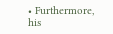• Furthermore, his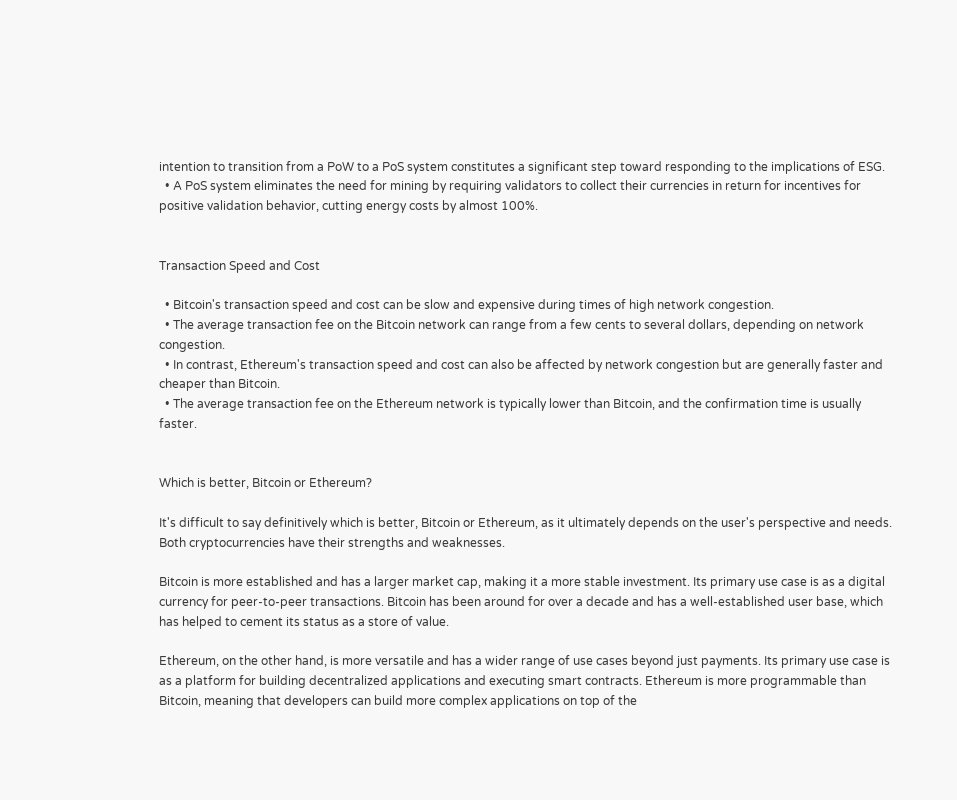intention to transition from a PoW to a PoS system constitutes a significant step toward responding to the implications of ESG.
  • A PoS system eliminates the need for mining by requiring validators to collect their currencies in return for incentives for positive validation behavior, cutting energy costs by almost 100%.


Transaction Speed and Cost

  • Bitcoin's transaction speed and cost can be slow and expensive during times of high network congestion.
  • The average transaction fee on the Bitcoin network can range from a few cents to several dollars, depending on network congestion.
  • In contrast, Ethereum's transaction speed and cost can also be affected by network congestion but are generally faster and cheaper than Bitcoin.
  • The average transaction fee on the Ethereum network is typically lower than Bitcoin, and the confirmation time is usually faster.


Which is better, Bitcoin or Ethereum?

It's difficult to say definitively which is better, Bitcoin or Ethereum, as it ultimately depends on the user's perspective and needs. Both cryptocurrencies have their strengths and weaknesses.

Bitcoin is more established and has a larger market cap, making it a more stable investment. Its primary use case is as a digital currency for peer-to-peer transactions. Bitcoin has been around for over a decade and has a well-established user base, which has helped to cement its status as a store of value.

Ethereum, on the other hand, is more versatile and has a wider range of use cases beyond just payments. Its primary use case is as a platform for building decentralized applications and executing smart contracts. Ethereum is more programmable than Bitcoin, meaning that developers can build more complex applications on top of the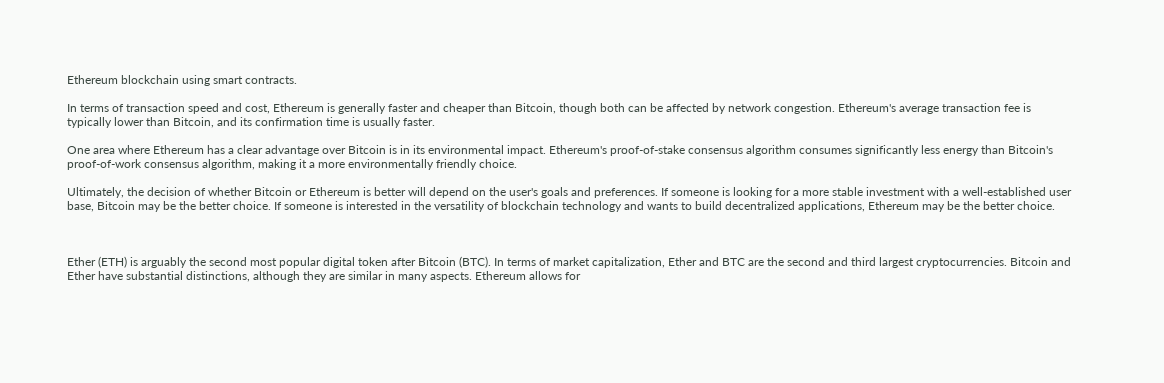Ethereum blockchain using smart contracts.

In terms of transaction speed and cost, Ethereum is generally faster and cheaper than Bitcoin, though both can be affected by network congestion. Ethereum's average transaction fee is typically lower than Bitcoin, and its confirmation time is usually faster.

One area where Ethereum has a clear advantage over Bitcoin is in its environmental impact. Ethereum's proof-of-stake consensus algorithm consumes significantly less energy than Bitcoin's proof-of-work consensus algorithm, making it a more environmentally friendly choice.

Ultimately, the decision of whether Bitcoin or Ethereum is better will depend on the user's goals and preferences. If someone is looking for a more stable investment with a well-established user base, Bitcoin may be the better choice. If someone is interested in the versatility of blockchain technology and wants to build decentralized applications, Ethereum may be the better choice.



Ether (ETH) is arguably the second most popular digital token after Bitcoin (BTC). In terms of market capitalization, Ether and BTC are the second and third largest cryptocurrencies. Bitcoin and Ether have substantial distinctions, although they are similar in many aspects. Ethereum allows for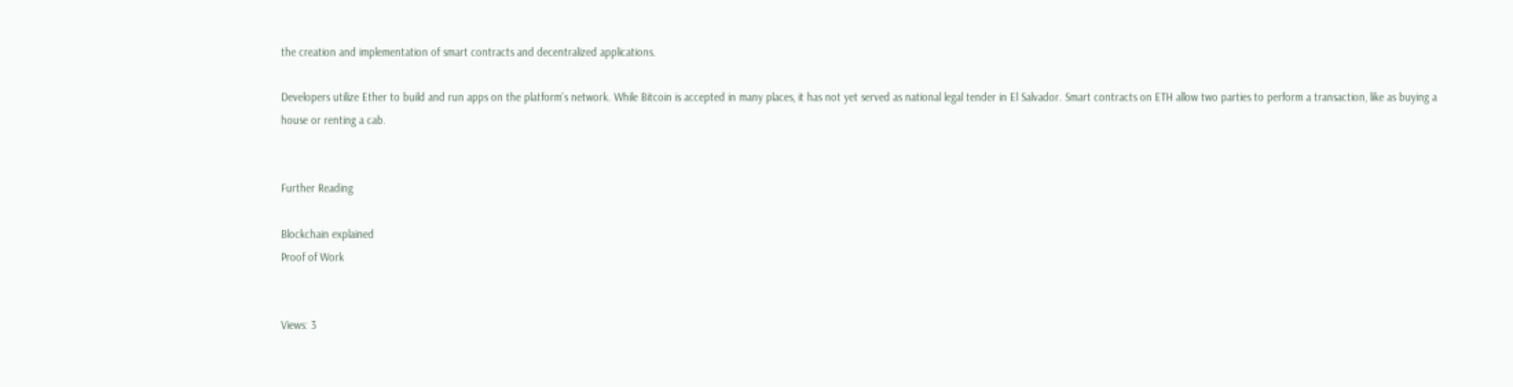the creation and implementation of smart contracts and decentralized applications.

Developers utilize Ether to build and run apps on the platform's network. While Bitcoin is accepted in many places, it has not yet served as national legal tender in El Salvador. Smart contracts on ETH allow two parties to perform a transaction, like as buying a house or renting a cab.


Further Reading

Blockchain explained
Proof of Work


Views: 3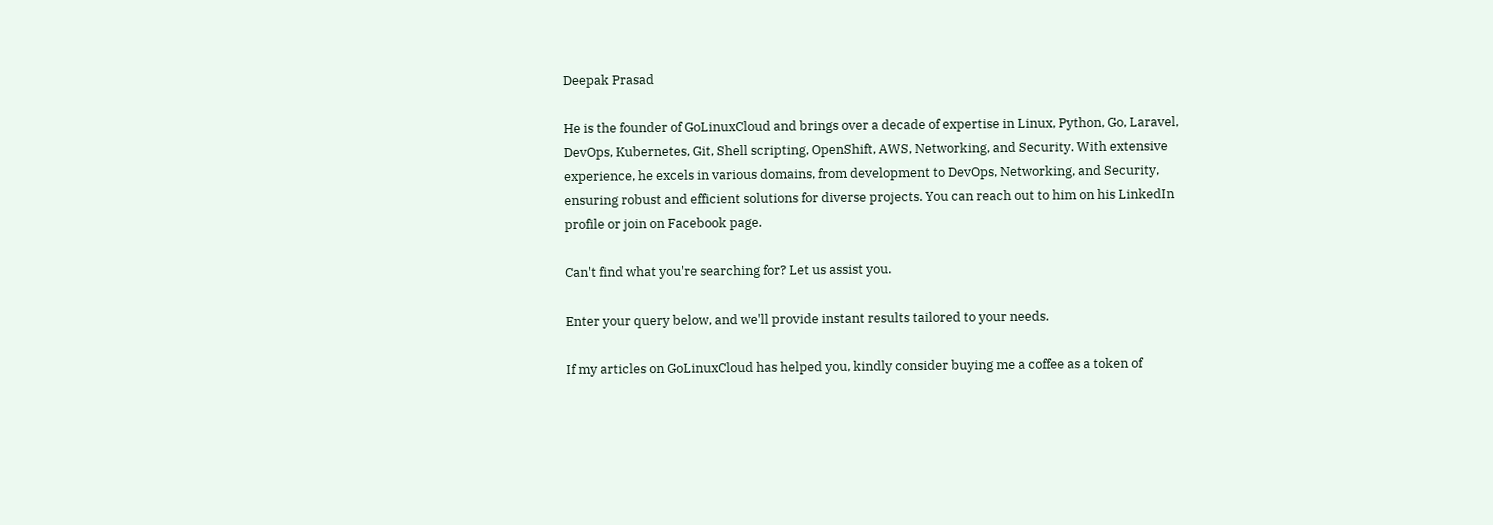Deepak Prasad

He is the founder of GoLinuxCloud and brings over a decade of expertise in Linux, Python, Go, Laravel, DevOps, Kubernetes, Git, Shell scripting, OpenShift, AWS, Networking, and Security. With extensive experience, he excels in various domains, from development to DevOps, Networking, and Security, ensuring robust and efficient solutions for diverse projects. You can reach out to him on his LinkedIn profile or join on Facebook page.

Can't find what you're searching for? Let us assist you.

Enter your query below, and we'll provide instant results tailored to your needs.

If my articles on GoLinuxCloud has helped you, kindly consider buying me a coffee as a token of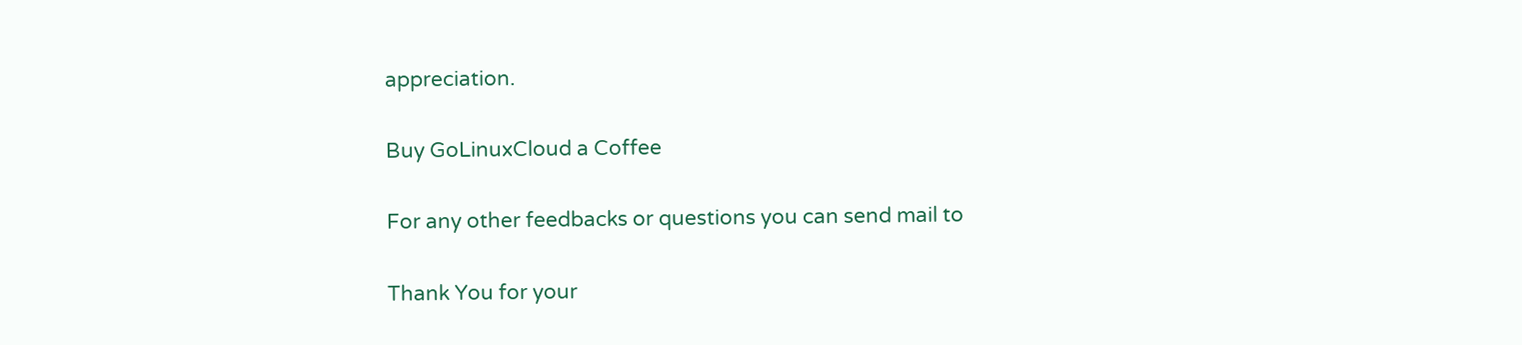appreciation.

Buy GoLinuxCloud a Coffee

For any other feedbacks or questions you can send mail to

Thank You for your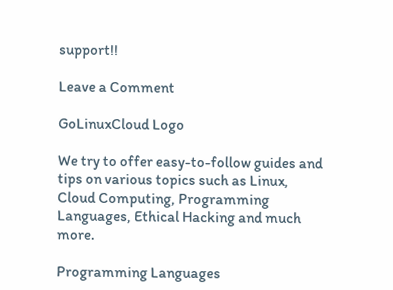support!!

Leave a Comment

GoLinuxCloud Logo

We try to offer easy-to-follow guides and tips on various topics such as Linux, Cloud Computing, Programming Languages, Ethical Hacking and much more.

Programming Languages